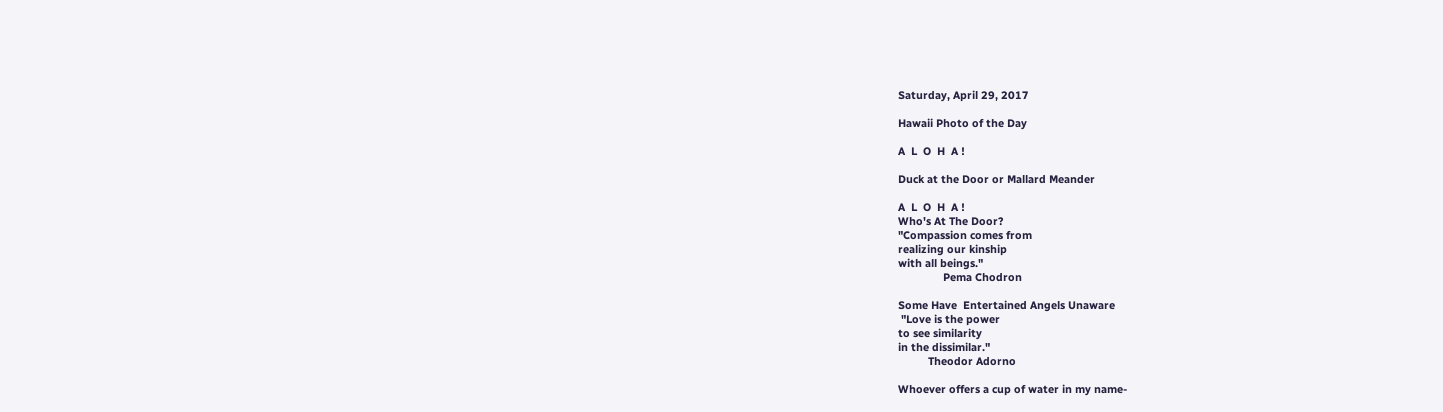Saturday, April 29, 2017

Hawaii Photo of the Day

A  L  O  H  A !

Duck at the Door or Mallard Meander

A  L  O  H  A !
Who's At The Door?
"Compassion comes from
realizing our kinship
with all beings."
               Pema Chodron

Some Have  Entertained Angels Unaware
 "Love is the power
to see similarity
in the dissimilar."
          Theodor Adorno

Whoever offers a cup of water in my name-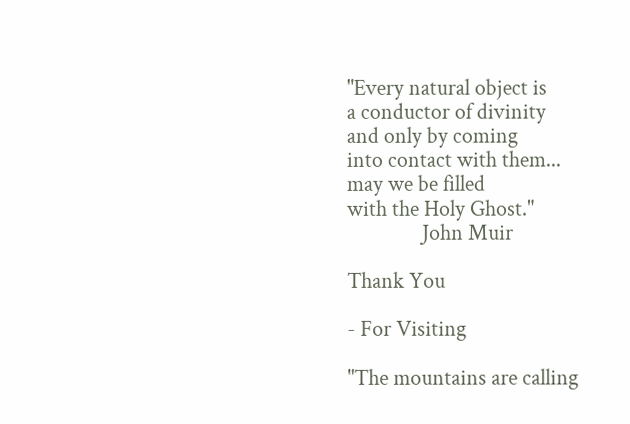"Every natural object is
a conductor of divinity
and only by coming
into contact with them...
may we be filled
with the Holy Ghost."
               John Muir

Thank You

- For Visiting

"The mountains are calling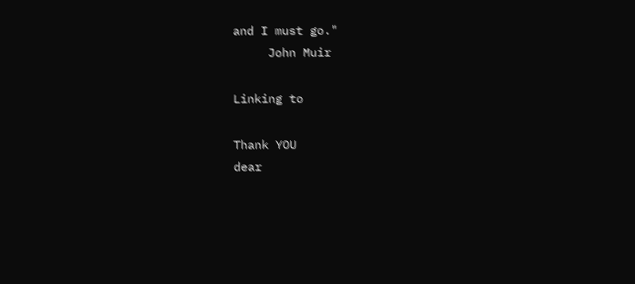and I must go."
     John Muir

Linking to

Thank YOU
dear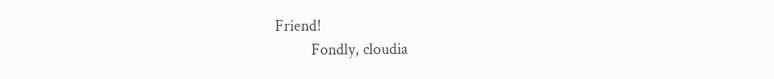Friend!
         Fondly, cloudia